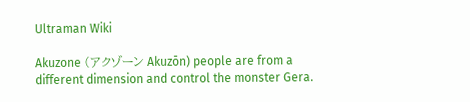Ultraman Wiki

Akuzone (アクゾーン Akuzōn) people are from a different dimension and control the monster Gera.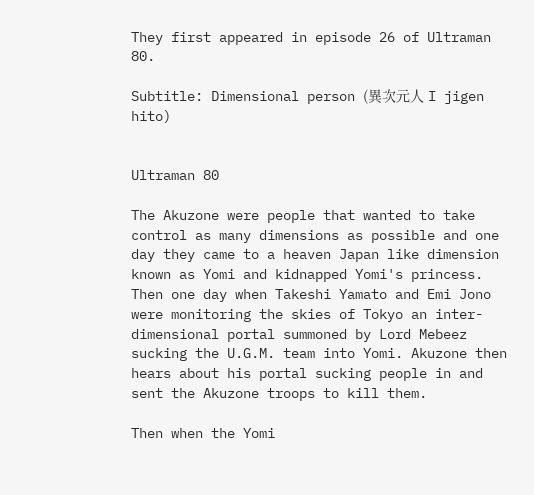They first appeared in episode 26 of Ultraman 80.

Subtitle: Dimensional person (異次元人 I jigen hito)


Ultraman 80

The Akuzone were people that wanted to take control as many dimensions as possible and one day they came to a heaven Japan like dimension known as Yomi and kidnapped Yomi's princess. Then one day when Takeshi Yamato and Emi Jono were monitoring the skies of Tokyo an inter-dimensional portal summoned by Lord Mebeez sucking the U.G.M. team into Yomi. Akuzone then hears about his portal sucking people in and sent the Akuzone troops to kill them.

Then when the Yomi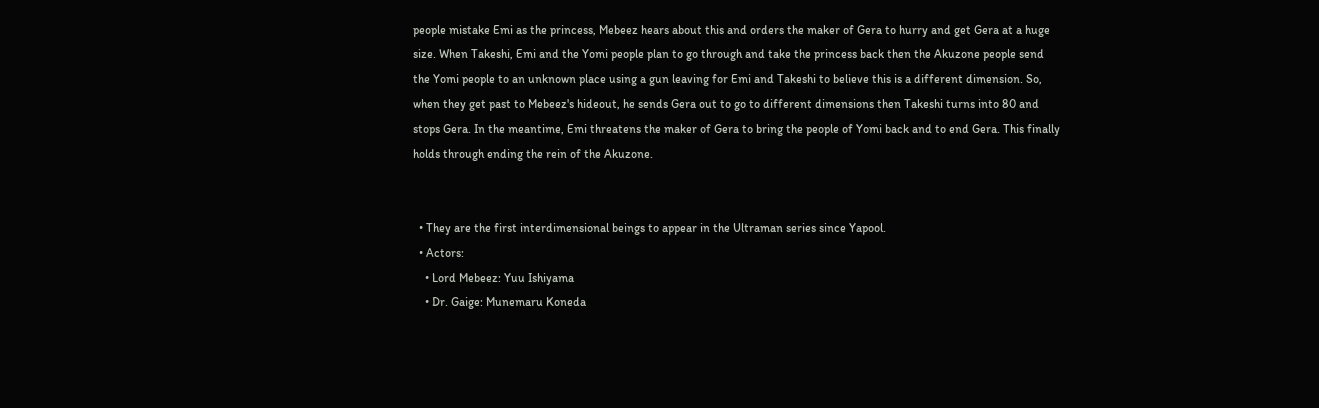people mistake Emi as the princess, Mebeez hears about this and orders the maker of Gera to hurry and get Gera at a huge size. When Takeshi, Emi and the Yomi people plan to go through and take the princess back then the Akuzone people send the Yomi people to an unknown place using a gun leaving for Emi and Takeshi to believe this is a different dimension. So, when they get past to Mebeez's hideout, he sends Gera out to go to different dimensions then Takeshi turns into 80 and stops Gera. In the meantime, Emi threatens the maker of Gera to bring the people of Yomi back and to end Gera. This finally holds through ending the rein of the Akuzone.


  • They are the first interdimensional beings to appear in the Ultraman series since Yapool.
  • Actors:
    • Lord Mebeez: Yuu Ishiyama
    • Dr. Gaige: Munemaru Koneda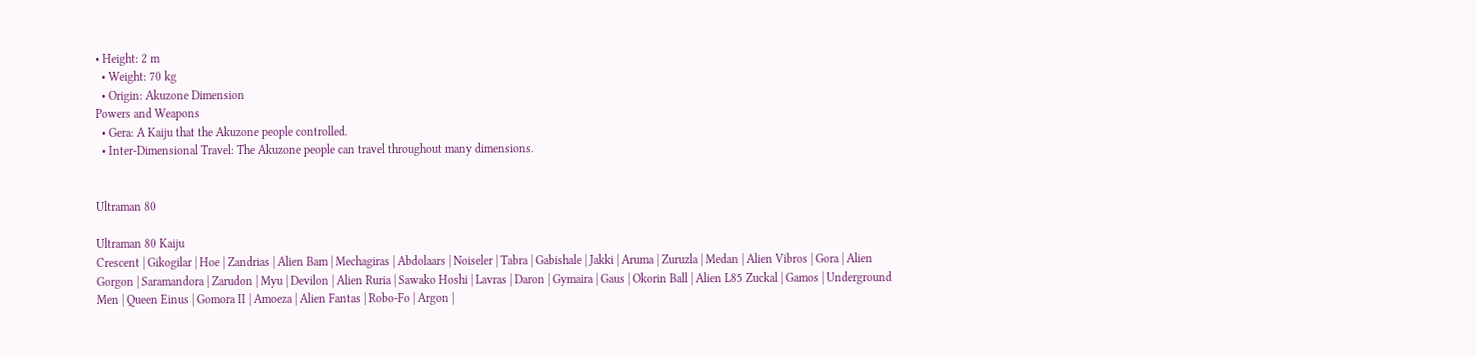• Height: 2 m
  • Weight: 70 kg
  • Origin: Akuzone Dimension
Powers and Weapons
  • Gera: A Kaiju that the Akuzone people controlled.
  • Inter-Dimensional Travel: The Akuzone people can travel throughout many dimensions.


Ultraman 80

Ultraman 80 Kaiju
Crescent | Gikogilar | Hoe | Zandrias | Alien Bam | Mechagiras | Abdolaars | Noiseler | Tabra | Gabishale | Jakki | Aruma | Zuruzla | Medan | Alien Vibros | Gora | Alien Gorgon | Saramandora | Zarudon | Myu | Devilon | Alien Ruria | Sawako Hoshi | Lavras | Daron | Gymaira | Gaus | Okorin Ball | Alien L85 Zuckal | Gamos | Underground Men | Queen Einus | Gomora II | Amoeza | Alien Fantas | Robo-Fo | Argon |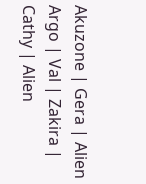Akuzone | Gera | Alien Argo | Val | Zakira | Cathy | Alien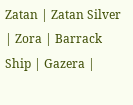Zatan | Zatan Silver | Zora | Barrack Ship | Gazera |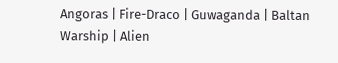Angoras | Fire-Draco | Guwaganda | Baltan Warship | Alien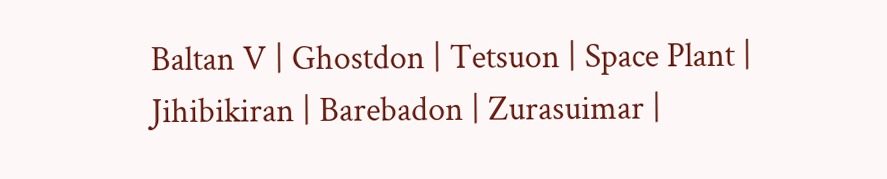Baltan V | Ghostdon | Tetsuon | Space Plant | Jihibikiran | Barebadon | Zurasuimar |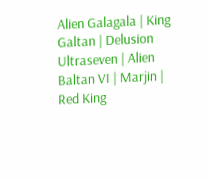Alien Galagala | King Galtan | Delusion Ultraseven | Alien Baltan VI | Marjin | Red King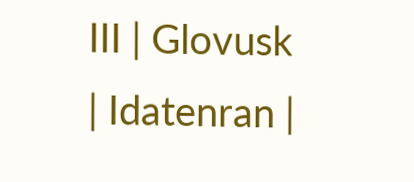III | Glovusk | Idatenran |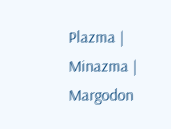Plazma | Minazma | Margodon